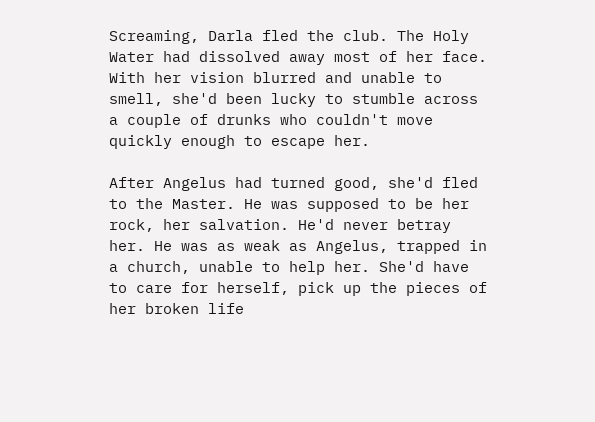Screaming, Darla fled the club. The Holy Water had dissolved away most of her face. With her vision blurred and unable to smell, she'd been lucky to stumble across a couple of drunks who couldn't move quickly enough to escape her.

After Angelus had turned good, she'd fled to the Master. He was supposed to be her rock, her salvation. He'd never betray her. He was as weak as Angelus, trapped in a church, unable to help her. She'd have to care for herself, pick up the pieces of her broken life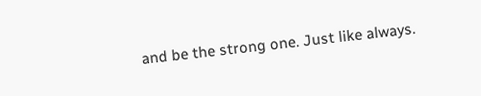and be the strong one. Just like always.